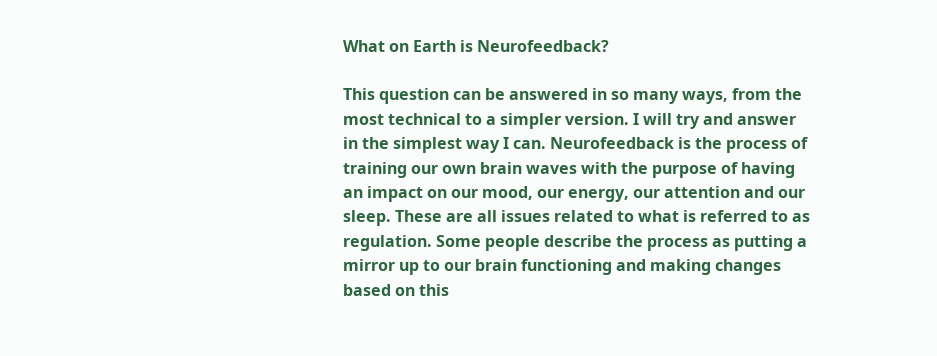What on Earth is Neurofeedback?

This question can be answered in so many ways, from the most technical to a simpler version. I will try and answer in the simplest way I can. Neurofeedback is the process of training our own brain waves with the purpose of having an impact on our mood, our energy, our attention and our sleep. These are all issues related to what is referred to as regulation. Some people describe the process as putting a mirror up to our brain functioning and making changes based on this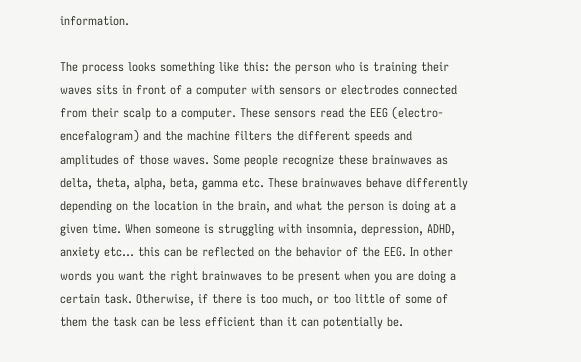information.

The process looks something like this: the person who is training their waves sits in front of a computer with sensors or electrodes connected from their scalp to a computer. These sensors read the EEG (electro-encefalogram) and the machine filters the different speeds and amplitudes of those waves. Some people recognize these brainwaves as delta, theta, alpha, beta, gamma etc. These brainwaves behave differently depending on the location in the brain, and what the person is doing at a given time. When someone is struggling with insomnia, depression, ADHD, anxiety etc… this can be reflected on the behavior of the EEG. In other words you want the right brainwaves to be present when you are doing a certain task. Otherwise, if there is too much, or too little of some of them the task can be less efficient than it can potentially be.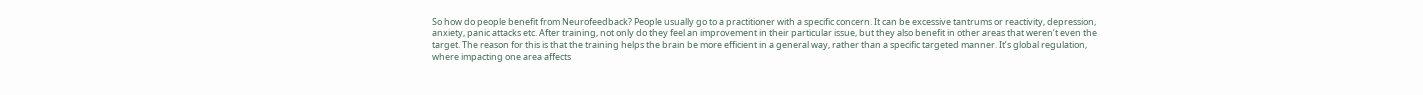So how do people benefit from Neurofeedback? People usually go to a practitioner with a specific concern. It can be excessive tantrums or reactivity, depression, anxiety, panic attacks etc. After training, not only do they feel an improvement in their particular issue, but they also benefit in other areas that weren’t even the target. The reason for this is that the training helps the brain be more efficient in a general way, rather than a specific targeted manner. It’s global regulation, where impacting one area affects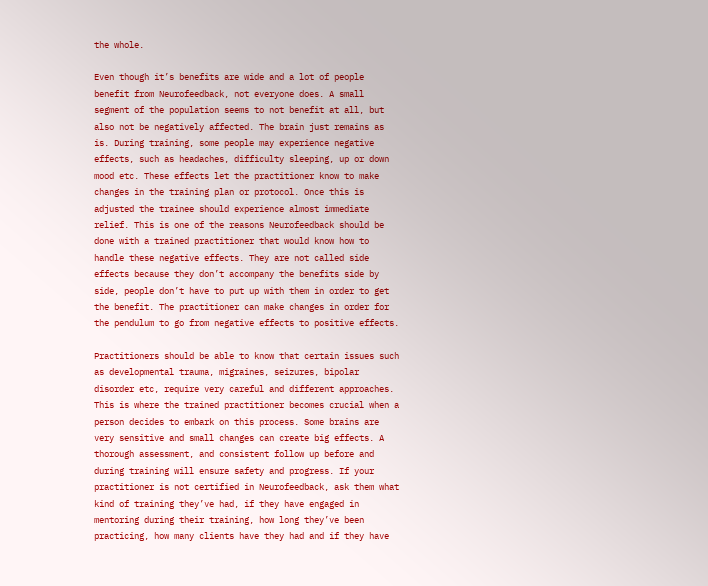the whole.

Even though it’s benefits are wide and a lot of people benefit from Neurofeedback, not everyone does. A small segment of the population seems to not benefit at all, but also not be negatively affected. The brain just remains as is. During training, some people may experience negative effects, such as headaches, difficulty sleeping, up or down mood etc. These effects let the practitioner know to make changes in the training plan or protocol. Once this is adjusted the trainee should experience almost immediate relief. This is one of the reasons Neurofeedback should be done with a trained practitioner that would know how to handle these negative effects. They are not called side effects because they don’t accompany the benefits side by side, people don’t have to put up with them in order to get the benefit. The practitioner can make changes in order for the pendulum to go from negative effects to positive effects.

Practitioners should be able to know that certain issues such as developmental trauma, migraines, seizures, bipolar disorder etc, require very careful and different approaches. This is where the trained practitioner becomes crucial when a person decides to embark on this process. Some brains are very sensitive and small changes can create big effects. A thorough assessment, and consistent follow up before and during training will ensure safety and progress. If your practitioner is not certified in Neurofeedback, ask them what kind of training they’ve had, if they have engaged in mentoring during their training, how long they’ve been practicing, how many clients have they had and if they have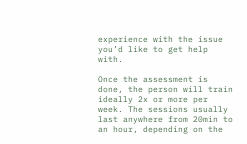experience with the issue you’d like to get help with.

Once the assessment is done, the person will train ideally 2x or more per week. The sessions usually last anywhere from 20min to an hour, depending on the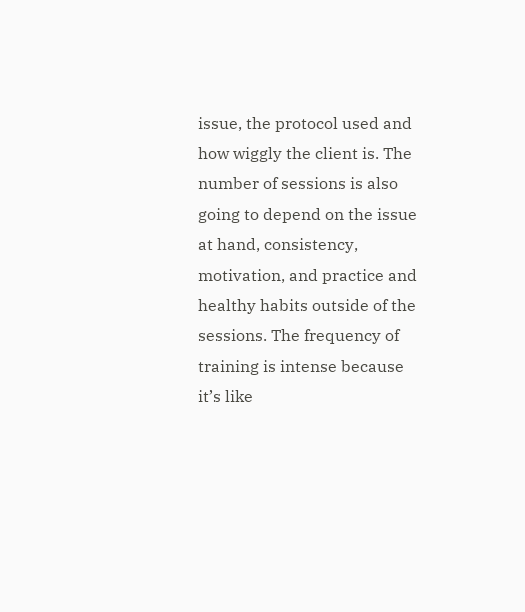issue, the protocol used and how wiggly the client is. The number of sessions is also going to depend on the issue at hand, consistency, motivation, and practice and healthy habits outside of the sessions. The frequency of training is intense because it’s like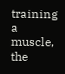training a muscle, the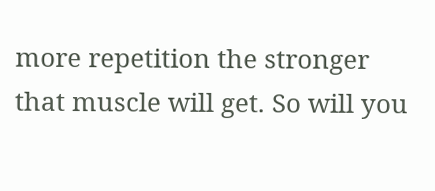more repetition the stronger that muscle will get. So will you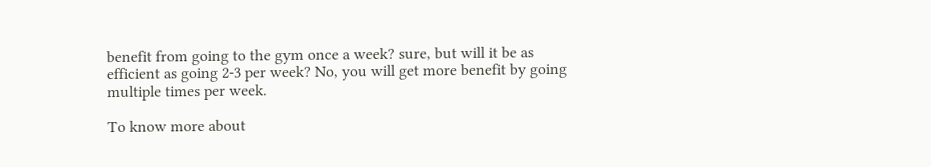benefit from going to the gym once a week? sure, but will it be as efficient as going 2-3 per week? No, you will get more benefit by going multiple times per week.

To know more about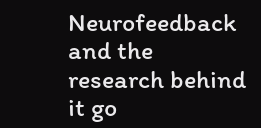Neurofeedback and the research behind it go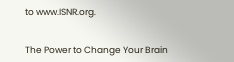to www.ISNR.org.


The Power to Change Your Brain